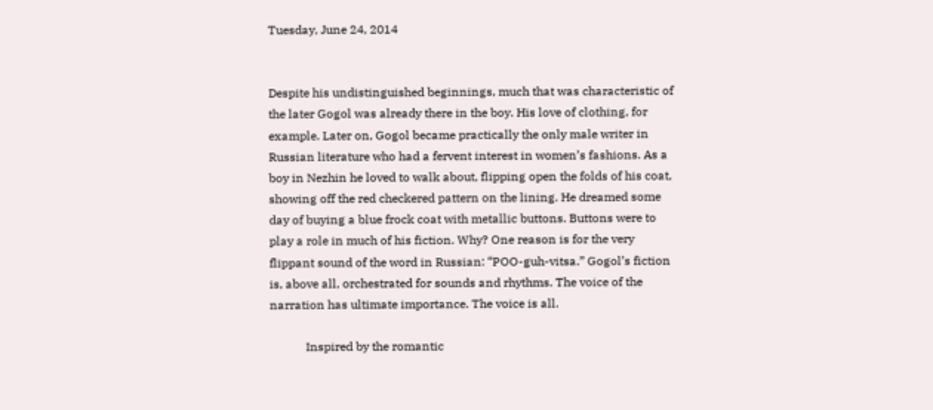Tuesday, June 24, 2014


Despite his undistinguished beginnings, much that was characteristic of the later Gogol was already there in the boy. His love of clothing, for example. Later on, Gogol became practically the only male writer in Russian literature who had a fervent interest in women’s fashions. As a boy in Nezhin he loved to walk about, flipping open the folds of his coat, showing off the red checkered pattern on the lining. He dreamed some day of buying a blue frock coat with metallic buttons. Buttons were to play a role in much of his fiction. Why? One reason is for the very flippant sound of the word in Russian: “POO-guh-vitsa.” Gogol’s fiction is, above all, orchestrated for sounds and rhythms. The voice of the narration has ultimate importance. The voice is all.

            Inspired by the romantic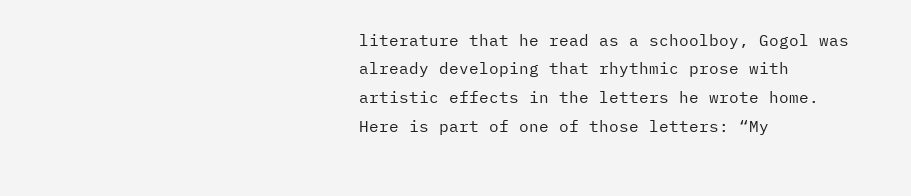literature that he read as a schoolboy, Gogol was already developing that rhythmic prose with artistic effects in the letters he wrote home. Here is part of one of those letters: “My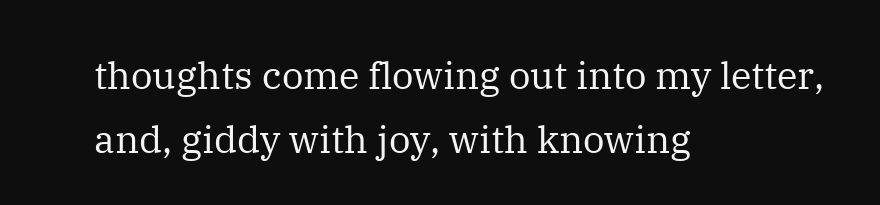thoughts come flowing out into my letter, and, giddy with joy, with knowing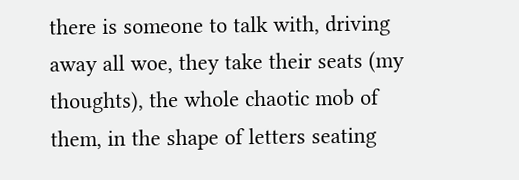there is someone to talk with, driving away all woe, they take their seats (my thoughts), the whole chaotic mob of them, in the shape of letters seating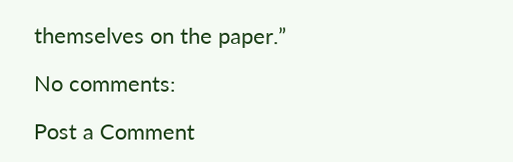themselves on the paper.”

No comments:

Post a Comment